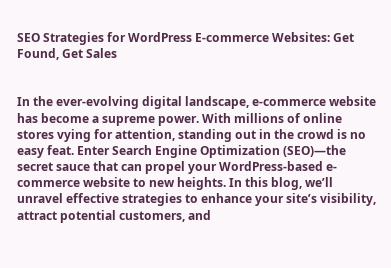SEO Strategies for WordPress E-commerce Websites: Get Found, Get Sales


In the ever-evolving digital landscape, e-commerce website has become a supreme power. With millions of online stores vying for attention, standing out in the crowd is no easy feat. Enter Search Engine Optimization (SEO)—the secret sauce that can propel your WordPress-based e-commerce website to new heights. In this blog, we’ll unravel effective strategies to enhance your site’s visibility, attract potential customers, and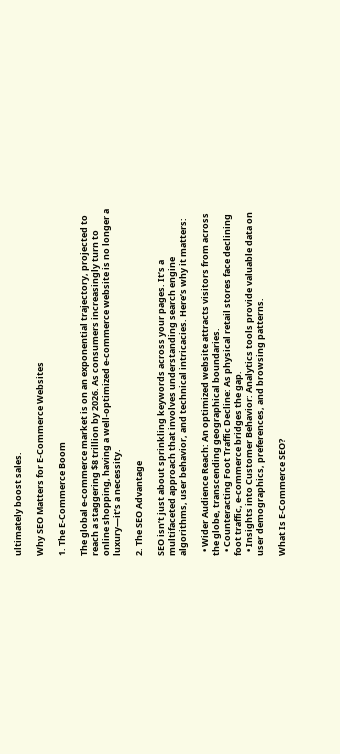ultimately boost sales.

Why SEO Matters for E-Commerce Websites

1. The E-Commerce Boom

The global e-commerce market is on an exponential trajectory, projected to reach a staggering $8 trillion by 2026. As consumers increasingly turn to online shopping, having a well-optimized e-commerce website is no longer a luxury—it’s a necessity.

2. The SEO Advantage

SEO isn’t just about sprinkling keywords across your pages. It’s a multifaceted approach that involves understanding search engine algorithms, user behavior, and technical intricacies. Here’s why it matters:

  • Wider Audience Reach: An optimized website attracts visitors from across the globe, transcending geographical boundaries.
  • Counteracting Foot Traffic Decline: As physical retail stores face declining foot traffic, e-commerce bridges the gap.
  • Insights into Customer Behavior: Analytics tools provide valuable data on user demographics, preferences, and browsing patterns.

What Is E-Commerce SEO?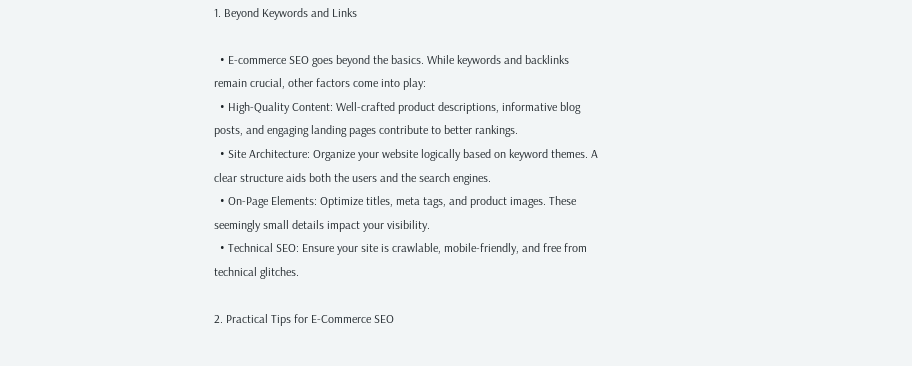1. Beyond Keywords and Links

  • E-commerce SEO goes beyond the basics. While keywords and backlinks remain crucial, other factors come into play:
  • High-Quality Content: Well-crafted product descriptions, informative blog posts, and engaging landing pages contribute to better rankings.
  • Site Architecture: Organize your website logically based on keyword themes. A clear structure aids both the users and the search engines.
  • On-Page Elements: Optimize titles, meta tags, and product images. These seemingly small details impact your visibility.
  • Technical SEO: Ensure your site is crawlable, mobile-friendly, and free from technical glitches.

2. Practical Tips for E-Commerce SEO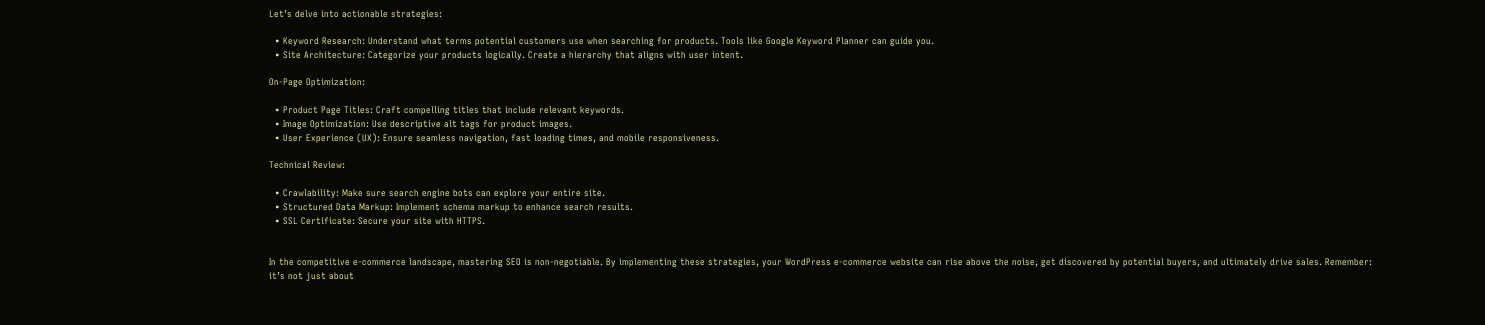Let’s delve into actionable strategies:

  • Keyword Research: Understand what terms potential customers use when searching for products. Tools like Google Keyword Planner can guide you.
  • Site Architecture: Categorize your products logically. Create a hierarchy that aligns with user intent.

On-Page Optimization:

  • Product Page Titles: Craft compelling titles that include relevant keywords.
  • Image Optimization: Use descriptive alt tags for product images.
  • User Experience (UX): Ensure seamless navigation, fast loading times, and mobile responsiveness.

Technical Review:

  • Crawlability: Make sure search engine bots can explore your entire site.
  • Structured Data Markup: Implement schema markup to enhance search results.
  • SSL Certificate: Secure your site with HTTPS.


In the competitive e-commerce landscape, mastering SEO is non-negotiable. By implementing these strategies, your WordPress e-commerce website can rise above the noise, get discovered by potential buyers, and ultimately drive sales. Remember: it’s not just about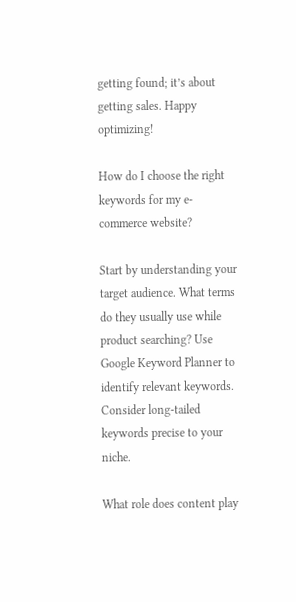getting found; it’s about getting sales. Happy optimizing!

How do I choose the right keywords for my e-commerce website?

Start by understanding your target audience. What terms do they usually use while product searching? Use Google Keyword Planner to identify relevant keywords. Consider long-tailed keywords precise to your niche.

What role does content play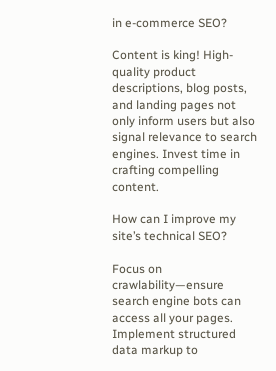in e-commerce SEO?

Content is king! High-quality product descriptions, blog posts, and landing pages not only inform users but also signal relevance to search engines. Invest time in crafting compelling content.

How can I improve my site’s technical SEO?

Focus on crawlability—ensure search engine bots can access all your pages. Implement structured data markup to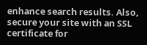enhance search results. Also, secure your site with an SSL certificate for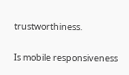trustworthiness.

Is mobile responsiveness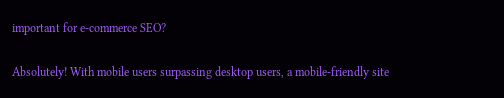important for e-commerce SEO?

Absolutely! With mobile users surpassing desktop users, a mobile-friendly site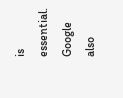is essential. Google also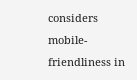considers mobile-friendliness in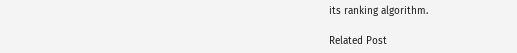its ranking algorithm.

Related Post